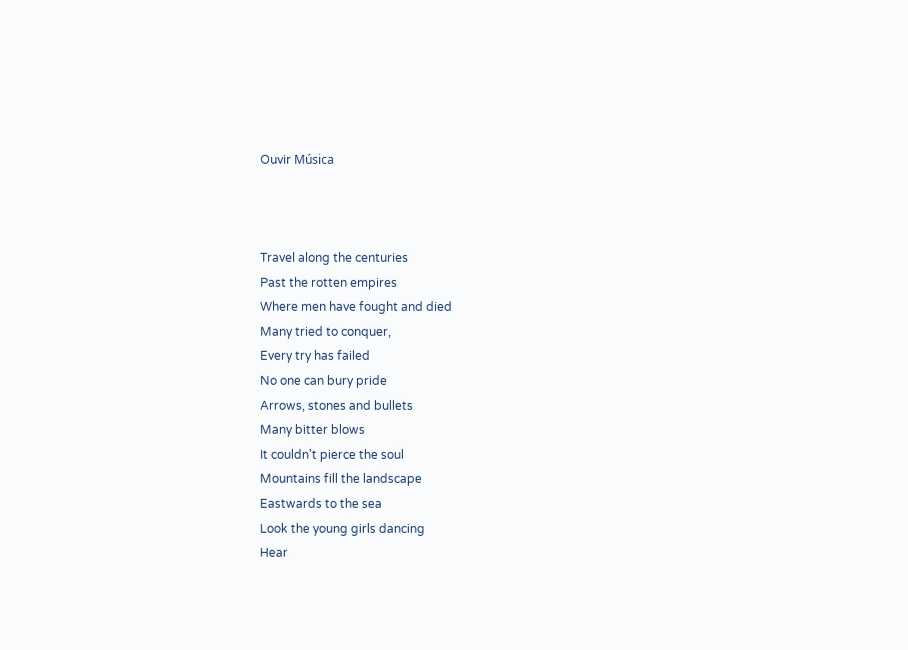Ouvir Música



Travel along the centuries
Past the rotten empires
Where men have fought and died
Many tried to conquer,
Every try has failed
No one can bury pride
Arrows, stones and bullets
Many bitter blows
It couldn't pierce the soul
Mountains fill the landscape
Eastwards to the sea
Look the young girls dancing
Hear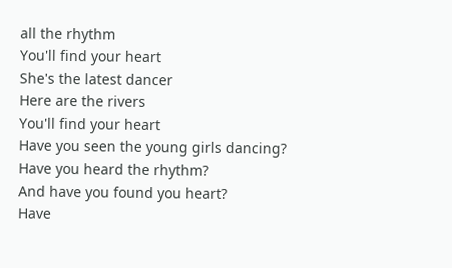all the rhythm
You'll find your heart
She's the latest dancer
Here are the rivers
You'll find your heart
Have you seen the young girls dancing?
Have you heard the rhythm?
And have you found you heart?
Have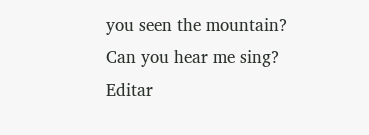you seen the mountain?
Can you hear me sing?
Editar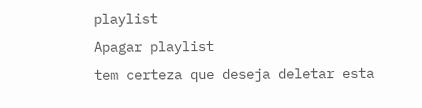playlist
Apagar playlist
tem certeza que deseja deletar esta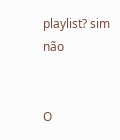playlist? sim não


O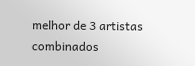melhor de 3 artistas combinados